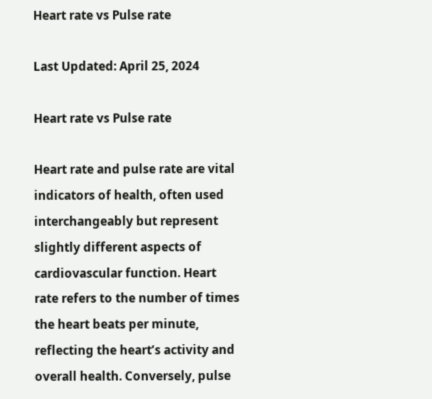Heart rate vs Pulse rate

Last Updated: April 25, 2024

Heart rate vs Pulse rate

Heart rate and pulse rate are vital indicators of health, often used interchangeably but represent slightly different aspects of cardiovascular function. Heart rate refers to the number of times the heart beats per minute, reflecting the heart’s activity and overall health. Conversely, pulse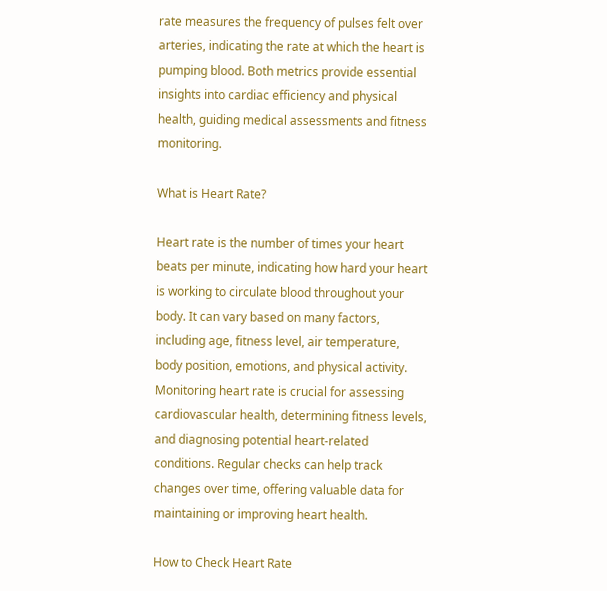rate measures the frequency of pulses felt over arteries, indicating the rate at which the heart is pumping blood. Both metrics provide essential insights into cardiac efficiency and physical health, guiding medical assessments and fitness monitoring.

What is Heart Rate?

Heart rate is the number of times your heart beats per minute, indicating how hard your heart is working to circulate blood throughout your body. It can vary based on many factors, including age, fitness level, air temperature, body position, emotions, and physical activity. Monitoring heart rate is crucial for assessing cardiovascular health, determining fitness levels, and diagnosing potential heart-related conditions. Regular checks can help track changes over time, offering valuable data for maintaining or improving heart health.

How to Check Heart Rate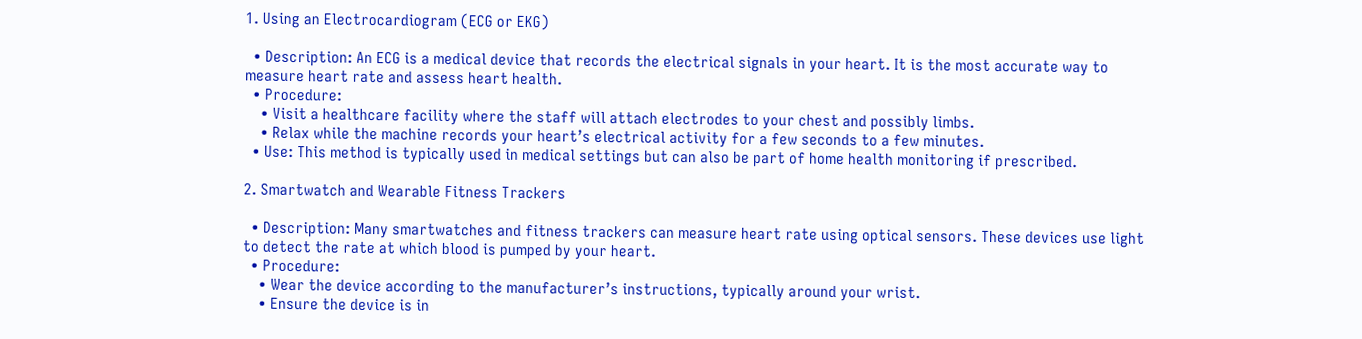1. Using an Electrocardiogram (ECG or EKG)

  • Description: An ECG is a medical device that records the electrical signals in your heart. It is the most accurate way to measure heart rate and assess heart health.
  • Procedure:
    • Visit a healthcare facility where the staff will attach electrodes to your chest and possibly limbs.
    • Relax while the machine records your heart’s electrical activity for a few seconds to a few minutes.
  • Use: This method is typically used in medical settings but can also be part of home health monitoring if prescribed.

2. Smartwatch and Wearable Fitness Trackers

  • Description: Many smartwatches and fitness trackers can measure heart rate using optical sensors. These devices use light to detect the rate at which blood is pumped by your heart.
  • Procedure:
    • Wear the device according to the manufacturer’s instructions, typically around your wrist.
    • Ensure the device is in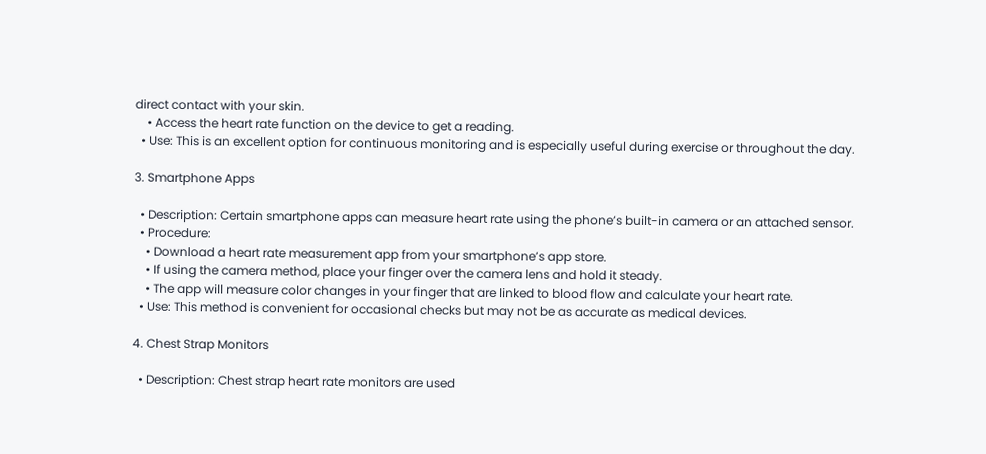direct contact with your skin.
    • Access the heart rate function on the device to get a reading.
  • Use: This is an excellent option for continuous monitoring and is especially useful during exercise or throughout the day.

3. Smartphone Apps

  • Description: Certain smartphone apps can measure heart rate using the phone’s built-in camera or an attached sensor.
  • Procedure:
    • Download a heart rate measurement app from your smartphone’s app store.
    • If using the camera method, place your finger over the camera lens and hold it steady.
    • The app will measure color changes in your finger that are linked to blood flow and calculate your heart rate.
  • Use: This method is convenient for occasional checks but may not be as accurate as medical devices.

4. Chest Strap Monitors

  • Description: Chest strap heart rate monitors are used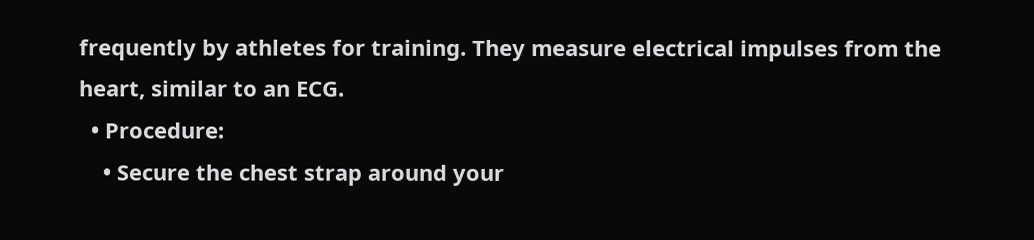frequently by athletes for training. They measure electrical impulses from the heart, similar to an ECG.
  • Procedure:
    • Secure the chest strap around your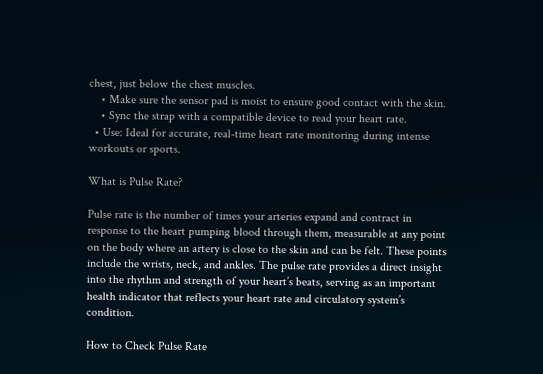chest, just below the chest muscles.
    • Make sure the sensor pad is moist to ensure good contact with the skin.
    • Sync the strap with a compatible device to read your heart rate.
  • Use: Ideal for accurate, real-time heart rate monitoring during intense workouts or sports.

What is Pulse Rate?

Pulse rate is the number of times your arteries expand and contract in response to the heart pumping blood through them, measurable at any point on the body where an artery is close to the skin and can be felt. These points include the wrists, neck, and ankles. The pulse rate provides a direct insight into the rhythm and strength of your heart’s beats, serving as an important health indicator that reflects your heart rate and circulatory system’s condition.

How to Check Pulse Rate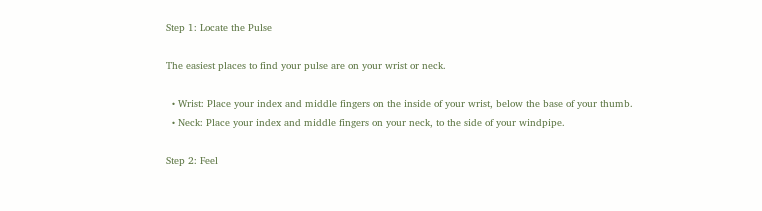Step 1: Locate the Pulse

The easiest places to find your pulse are on your wrist or neck.

  • Wrist: Place your index and middle fingers on the inside of your wrist, below the base of your thumb.
  • Neck: Place your index and middle fingers on your neck, to the side of your windpipe.

Step 2: Feel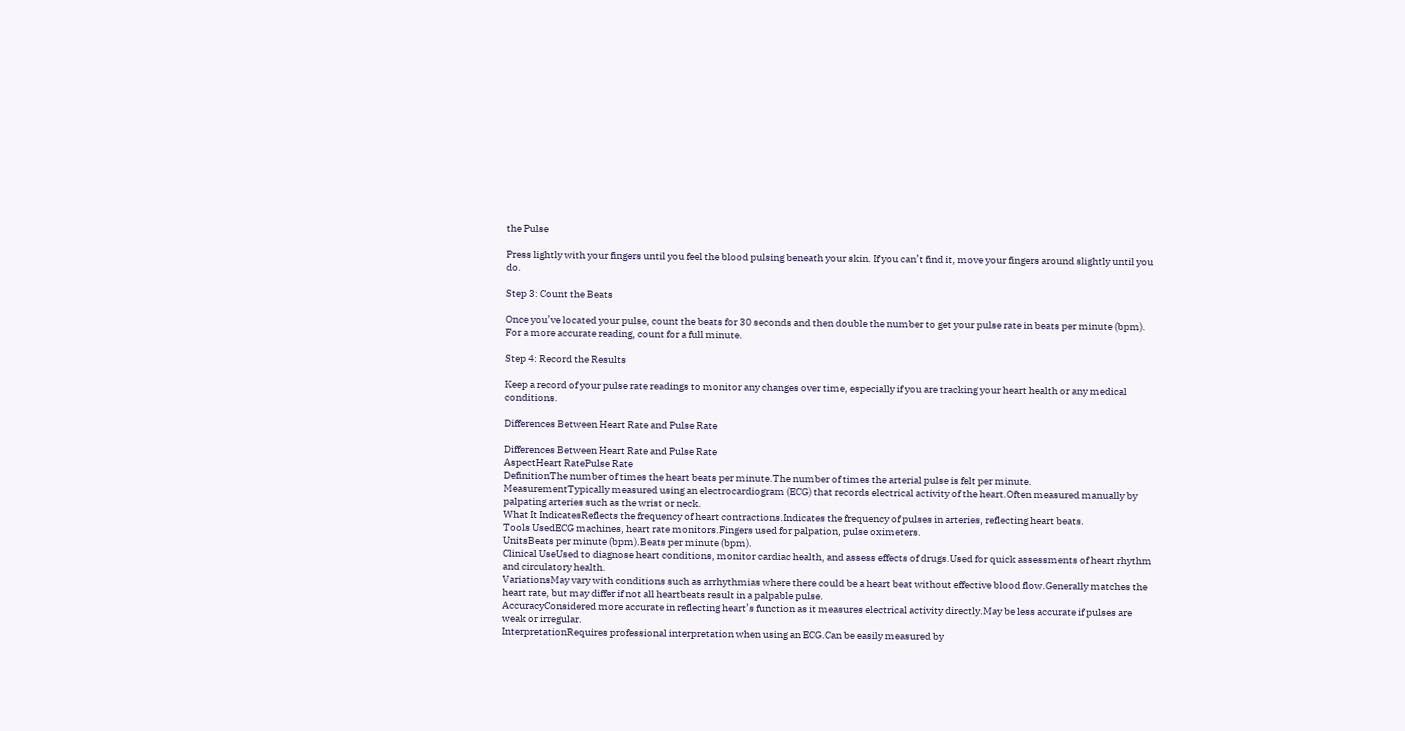the Pulse

Press lightly with your fingers until you feel the blood pulsing beneath your skin. If you can’t find it, move your fingers around slightly until you do.

Step 3: Count the Beats

Once you’ve located your pulse, count the beats for 30 seconds and then double the number to get your pulse rate in beats per minute (bpm). For a more accurate reading, count for a full minute.

Step 4: Record the Results

Keep a record of your pulse rate readings to monitor any changes over time, especially if you are tracking your heart health or any medical conditions.

Differences Between Heart Rate and Pulse Rate

Differences Between Heart Rate and Pulse Rate
AspectHeart RatePulse Rate
DefinitionThe number of times the heart beats per minute.The number of times the arterial pulse is felt per minute.
MeasurementTypically measured using an electrocardiogram (ECG) that records electrical activity of the heart.Often measured manually by palpating arteries such as the wrist or neck.
What It IndicatesReflects the frequency of heart contractions.Indicates the frequency of pulses in arteries, reflecting heart beats.
Tools UsedECG machines, heart rate monitors.Fingers used for palpation, pulse oximeters.
UnitsBeats per minute (bpm).Beats per minute (bpm).
Clinical UseUsed to diagnose heart conditions, monitor cardiac health, and assess effects of drugs.Used for quick assessments of heart rhythm and circulatory health.
VariationsMay vary with conditions such as arrhythmias where there could be a heart beat without effective blood flow.Generally matches the heart rate, but may differ if not all heartbeats result in a palpable pulse.
AccuracyConsidered more accurate in reflecting heart’s function as it measures electrical activity directly.May be less accurate if pulses are weak or irregular.
InterpretationRequires professional interpretation when using an ECG.Can be easily measured by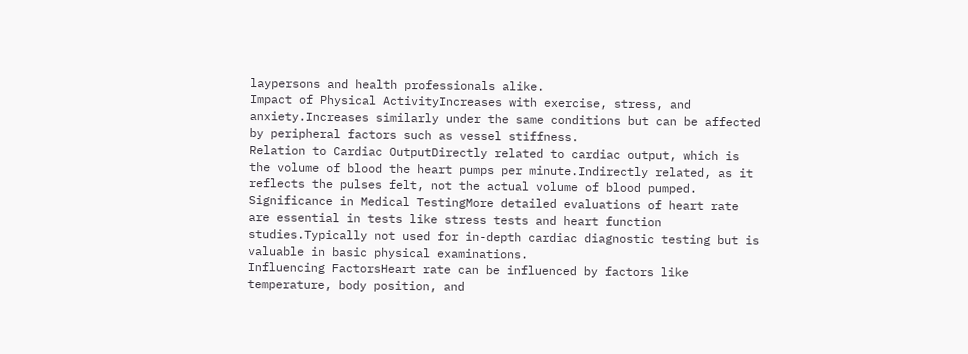laypersons and health professionals alike.
Impact of Physical ActivityIncreases with exercise, stress, and anxiety.Increases similarly under the same conditions but can be affected by peripheral factors such as vessel stiffness.
Relation to Cardiac OutputDirectly related to cardiac output, which is the volume of blood the heart pumps per minute.Indirectly related, as it reflects the pulses felt, not the actual volume of blood pumped.
Significance in Medical TestingMore detailed evaluations of heart rate are essential in tests like stress tests and heart function studies.Typically not used for in-depth cardiac diagnostic testing but is valuable in basic physical examinations.
Influencing FactorsHeart rate can be influenced by factors like temperature, body position, and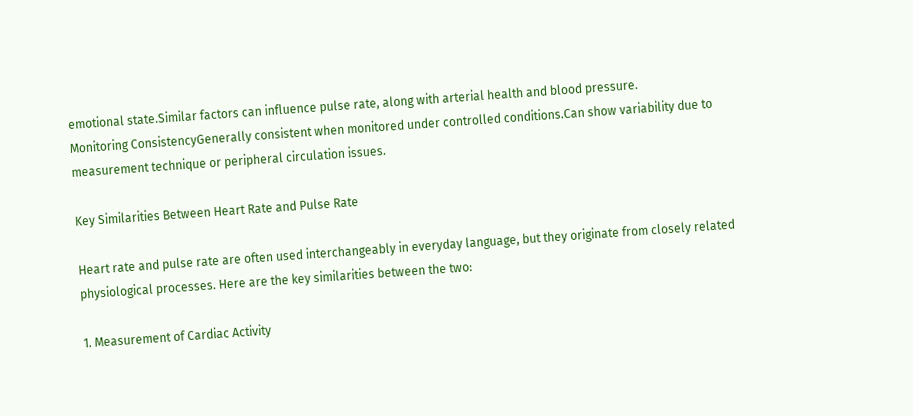emotional state.Similar factors can influence pulse rate, along with arterial health and blood pressure.
Monitoring ConsistencyGenerally consistent when monitored under controlled conditions.Can show variability due to measurement technique or peripheral circulation issues.

Key Similarities Between Heart Rate and Pulse Rate

Heart rate and pulse rate are often used interchangeably in everyday language, but they originate from closely related physiological processes. Here are the key similarities between the two:

1. Measurement of Cardiac Activity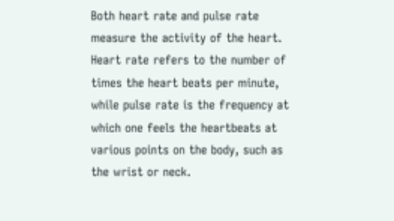Both heart rate and pulse rate measure the activity of the heart. Heart rate refers to the number of times the heart beats per minute, while pulse rate is the frequency at which one feels the heartbeats at various points on the body, such as the wrist or neck.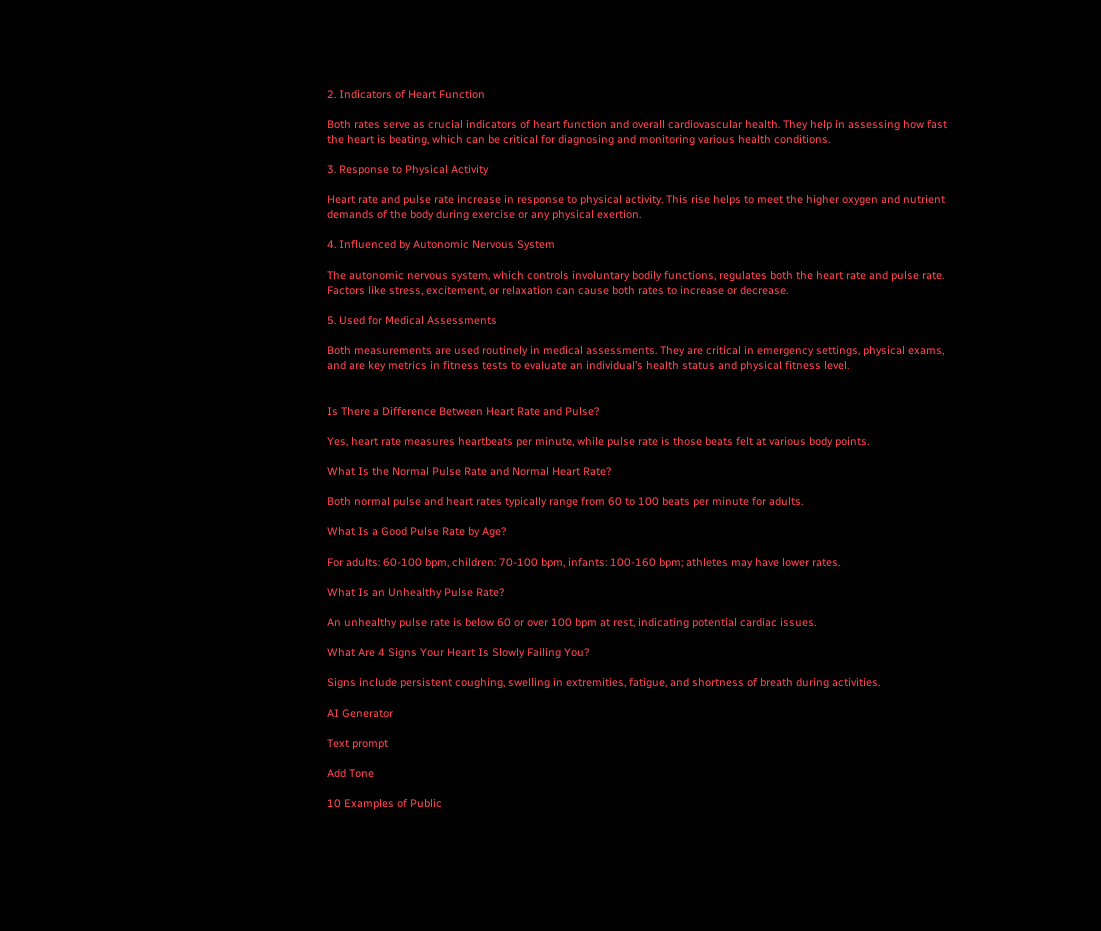2. Indicators of Heart Function

Both rates serve as crucial indicators of heart function and overall cardiovascular health. They help in assessing how fast the heart is beating, which can be critical for diagnosing and monitoring various health conditions.

3. Response to Physical Activity

Heart rate and pulse rate increase in response to physical activity. This rise helps to meet the higher oxygen and nutrient demands of the body during exercise or any physical exertion.

4. Influenced by Autonomic Nervous System

The autonomic nervous system, which controls involuntary bodily functions, regulates both the heart rate and pulse rate. Factors like stress, excitement, or relaxation can cause both rates to increase or decrease.

5. Used for Medical Assessments

Both measurements are used routinely in medical assessments. They are critical in emergency settings, physical exams, and are key metrics in fitness tests to evaluate an individual’s health status and physical fitness level.


Is There a Difference Between Heart Rate and Pulse?

Yes, heart rate measures heartbeats per minute, while pulse rate is those beats felt at various body points.

What Is the Normal Pulse Rate and Normal Heart Rate?

Both normal pulse and heart rates typically range from 60 to 100 beats per minute for adults.

What Is a Good Pulse Rate by Age?

For adults: 60-100 bpm, children: 70-100 bpm, infants: 100-160 bpm; athletes may have lower rates.

What Is an Unhealthy Pulse Rate?

An unhealthy pulse rate is below 60 or over 100 bpm at rest, indicating potential cardiac issues.

What Are 4 Signs Your Heart Is Slowly Failing You?

Signs include persistent coughing, swelling in extremities, fatigue, and shortness of breath during activities.

AI Generator

Text prompt

Add Tone

10 Examples of Public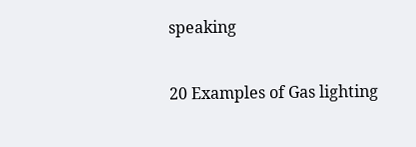speaking

20 Examples of Gas lighting